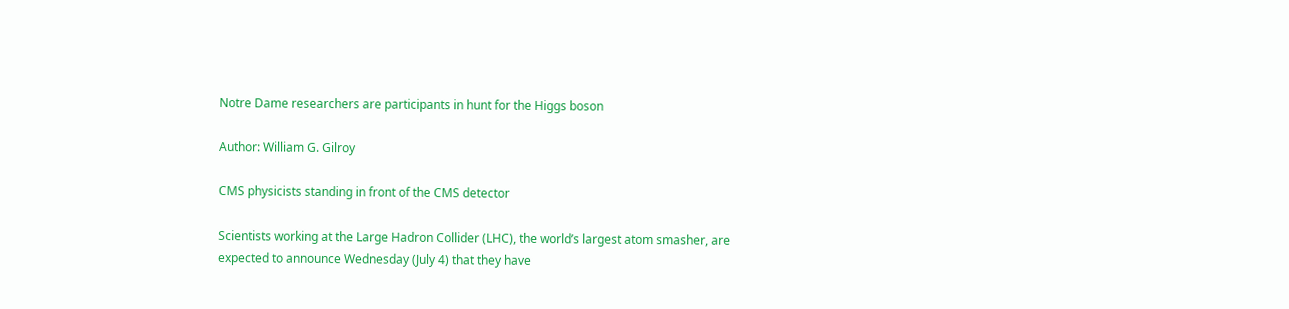Notre Dame researchers are participants in hunt for the Higgs boson

Author: William G. Gilroy

CMS physicists standing in front of the CMS detector

Scientists working at the Large Hadron Collider (LHC), the world’s largest atom smasher, are expected to announce Wednesday (July 4) that they have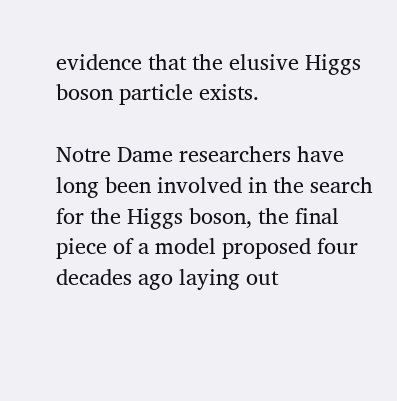evidence that the elusive Higgs boson particle exists.

Notre Dame researchers have long been involved in the search for the Higgs boson, the final piece of a model proposed four decades ago laying out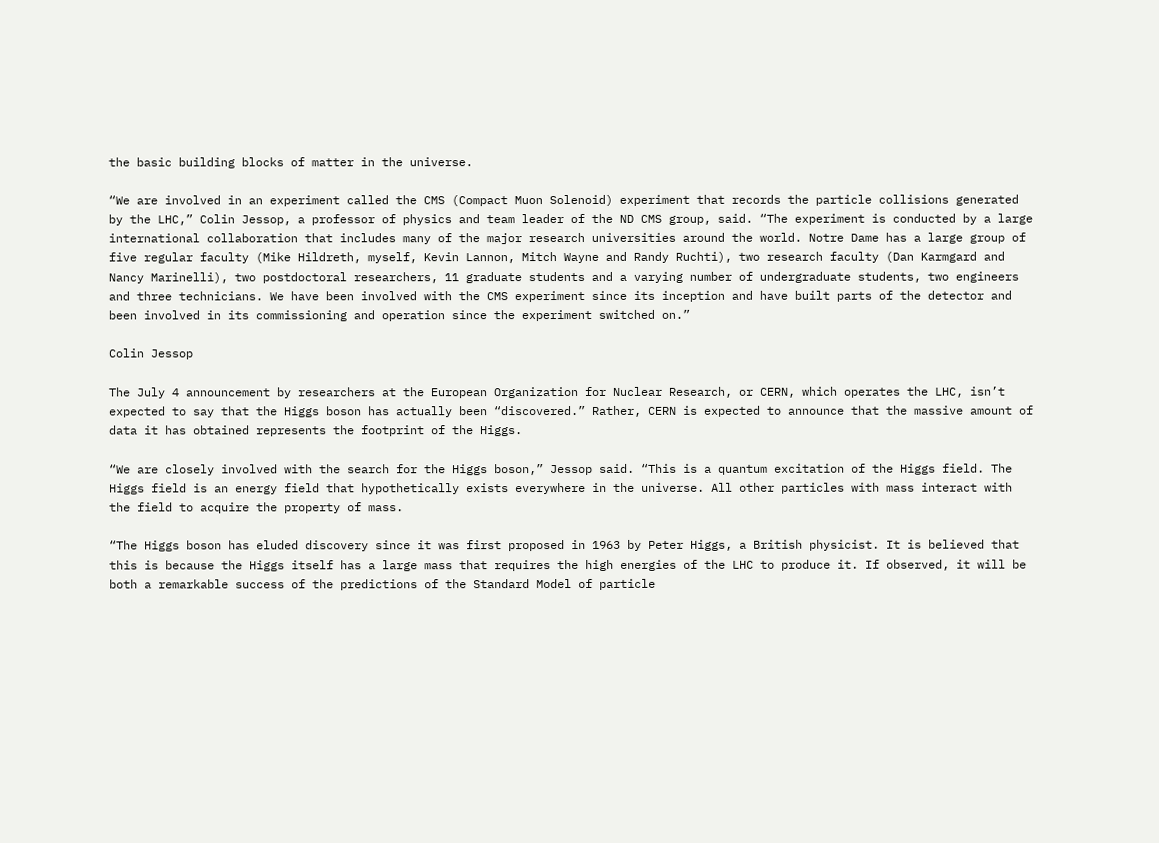the basic building blocks of matter in the universe.

“We are involved in an experiment called the CMS (Compact Muon Solenoid) experiment that records the particle collisions generated by the LHC,” Colin Jessop, a professor of physics and team leader of the ND CMS group, said. “The experiment is conducted by a large international collaboration that includes many of the major research universities around the world. Notre Dame has a large group of five regular faculty (Mike Hildreth, myself, Kevin Lannon, Mitch Wayne and Randy Ruchti), two research faculty (Dan Karmgard and Nancy Marinelli), two postdoctoral researchers, 11 graduate students and a varying number of undergraduate students, two engineers and three technicians. We have been involved with the CMS experiment since its inception and have built parts of the detector and been involved in its commissioning and operation since the experiment switched on.”

Colin Jessop

The July 4 announcement by researchers at the European Organization for Nuclear Research, or CERN, which operates the LHC, isn’t expected to say that the Higgs boson has actually been “discovered.” Rather, CERN is expected to announce that the massive amount of data it has obtained represents the footprint of the Higgs.

“We are closely involved with the search for the Higgs boson,” Jessop said. “This is a quantum excitation of the Higgs field. The Higgs field is an energy field that hypothetically exists everywhere in the universe. All other particles with mass interact with the field to acquire the property of mass.

“The Higgs boson has eluded discovery since it was first proposed in 1963 by Peter Higgs, a British physicist. It is believed that this is because the Higgs itself has a large mass that requires the high energies of the LHC to produce it. If observed, it will be both a remarkable success of the predictions of the Standard Model of particle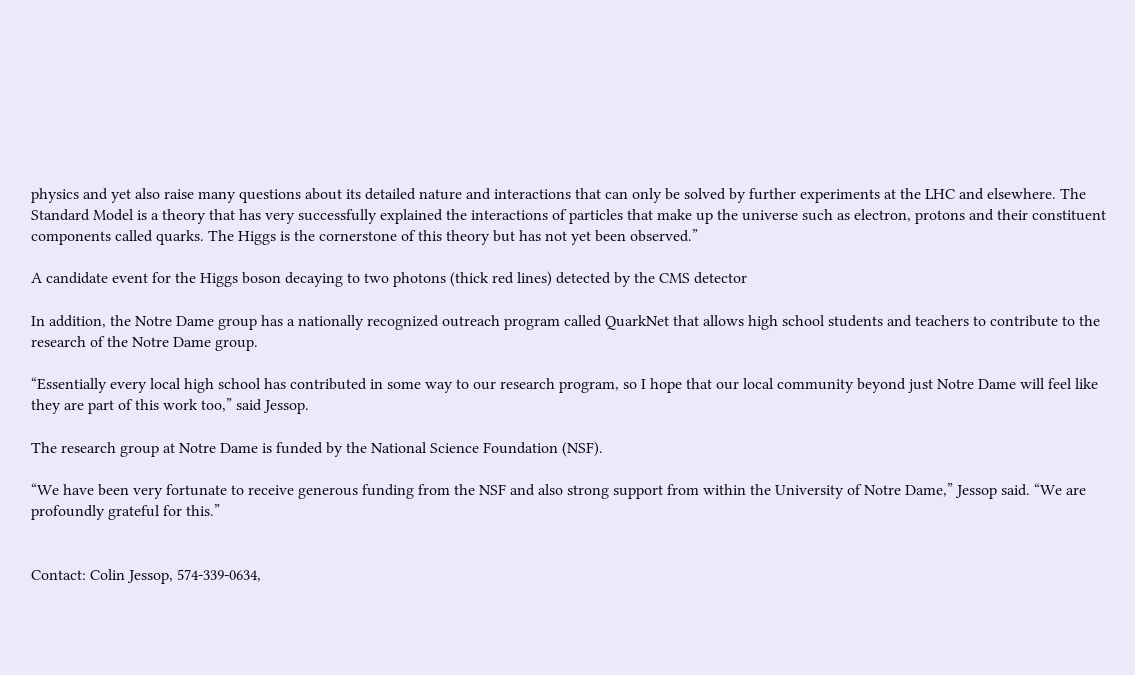physics and yet also raise many questions about its detailed nature and interactions that can only be solved by further experiments at the LHC and elsewhere. The Standard Model is a theory that has very successfully explained the interactions of particles that make up the universe such as electron, protons and their constituent components called quarks. The Higgs is the cornerstone of this theory but has not yet been observed.”

A candidate event for the Higgs boson decaying to two photons (thick red lines) detected by the CMS detector

In addition, the Notre Dame group has a nationally recognized outreach program called QuarkNet that allows high school students and teachers to contribute to the research of the Notre Dame group.

“Essentially every local high school has contributed in some way to our research program, so I hope that our local community beyond just Notre Dame will feel like they are part of this work too,” said Jessop.

The research group at Notre Dame is funded by the National Science Foundation (NSF).

“We have been very fortunate to receive generous funding from the NSF and also strong support from within the University of Notre Dame,” Jessop said. “We are profoundly grateful for this.”


Contact: Colin Jessop, 574-339-0634,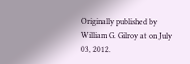Originally published by William G. Gilroy at on July 03, 2012.